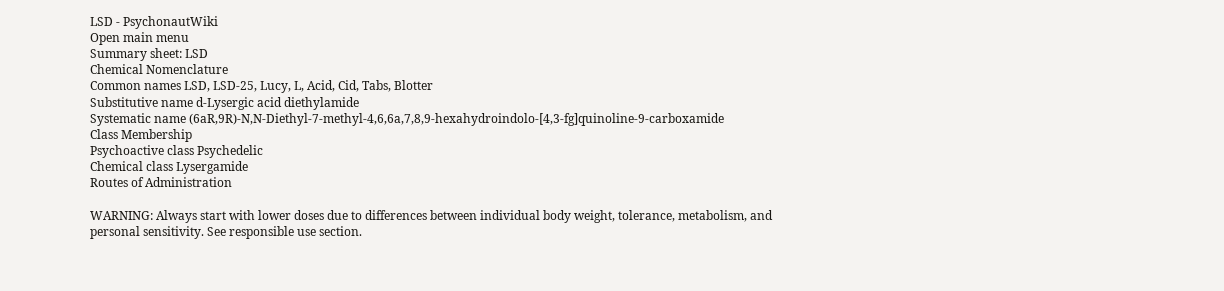LSD - PsychonautWiki
Open main menu
Summary sheet: LSD
Chemical Nomenclature
Common names LSD, LSD-25, Lucy, L, Acid, Cid, Tabs, Blotter
Substitutive name d-Lysergic acid diethylamide
Systematic name (6aR,9R)-N,N-Diethyl-7-methyl-4,6,6a,7,8,9-hexahydroindolo-[4,3-fg]quinoline-9-carboxamide
Class Membership
Psychoactive class Psychedelic
Chemical class Lysergamide
Routes of Administration

WARNING: Always start with lower doses due to differences between individual body weight, tolerance, metabolism, and personal sensitivity. See responsible use section.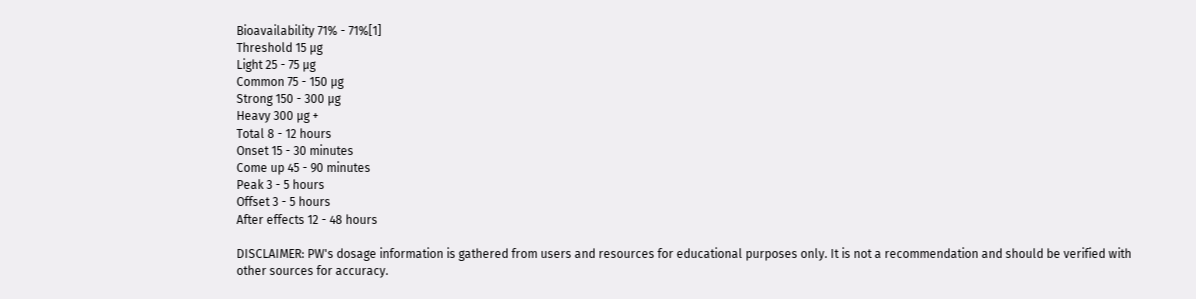Bioavailability 71% - 71%[1]
Threshold 15 µg
Light 25 - 75 µg
Common 75 - 150 µg
Strong 150 - 300 µg
Heavy 300 µg +
Total 8 - 12 hours
Onset 15 - 30 minutes
Come up 45 - 90 minutes
Peak 3 - 5 hours
Offset 3 - 5 hours
After effects 12 - 48 hours

DISCLAIMER: PW's dosage information is gathered from users and resources for educational purposes only. It is not a recommendation and should be verified with other sources for accuracy.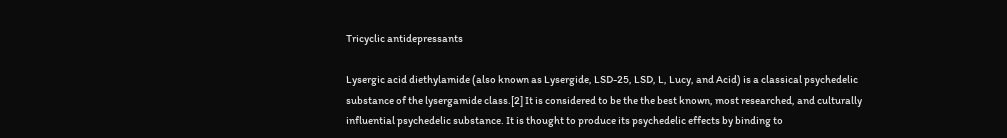Tricyclic antidepressants

Lysergic acid diethylamide (also known as Lysergide, LSD-25, LSD, L, Lucy, and Acid) is a classical psychedelic substance of the lysergamide class.[2] It is considered to be the the best known, most researched, and culturally influential psychedelic substance. It is thought to produce its psychedelic effects by binding to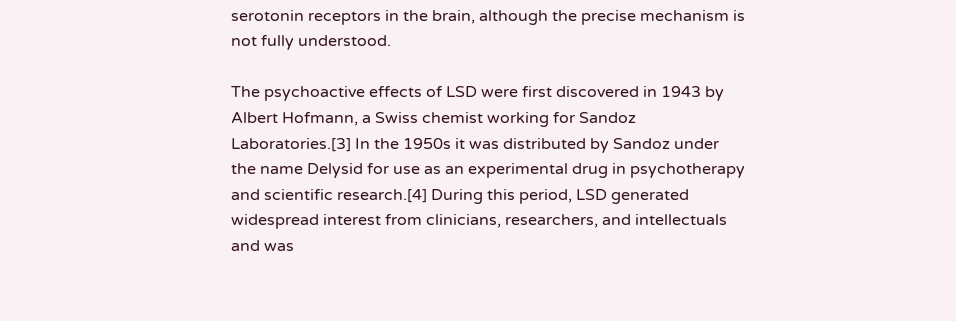serotonin receptors in the brain, although the precise mechanism is not fully understood.

The psychoactive effects of LSD were first discovered in 1943 by Albert Hofmann, a Swiss chemist working for Sandoz Laboratories.[3] In the 1950s it was distributed by Sandoz under the name Delysid for use as an experimental drug in psychotherapy and scientific research.[4] During this period, LSD generated widespread interest from clinicians, researchers, and intellectuals and was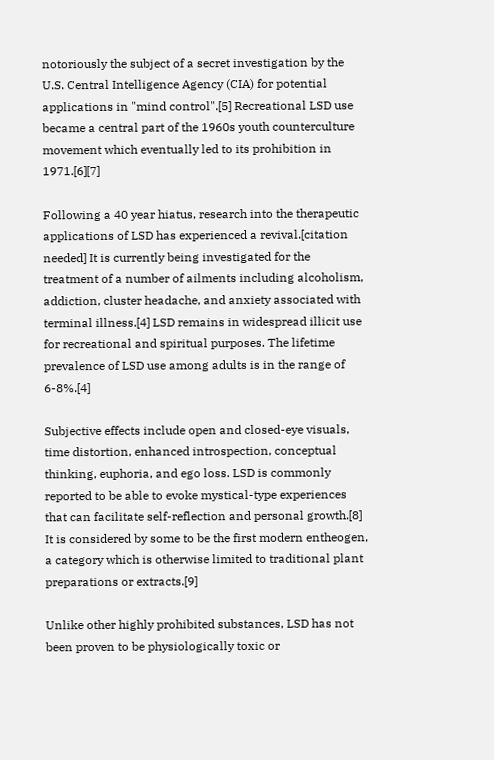notoriously the subject of a secret investigation by the U.S. Central Intelligence Agency (CIA) for potential applications in "mind control".[5] Recreational LSD use became a central part of the 1960s youth counterculture movement which eventually led to its prohibition in 1971.[6][7]

Following a 40 year hiatus, research into the therapeutic applications of LSD has experienced a revival.[citation needed] It is currently being investigated for the treatment of a number of ailments including alcoholism, addiction, cluster headache, and anxiety associated with terminal illness.[4] LSD remains in widespread illicit use for recreational and spiritual purposes. The lifetime prevalence of LSD use among adults is in the range of 6-8%.[4]

Subjective effects include open and closed-eye visuals, time distortion, enhanced introspection, conceptual thinking, euphoria, and ego loss. LSD is commonly reported to be able to evoke mystical-type experiences that can facilitate self-reflection and personal growth.[8] It is considered by some to be the first modern entheogen, a category which is otherwise limited to traditional plant preparations or extracts.[9]

Unlike other highly prohibited substances, LSD has not been proven to be physiologically toxic or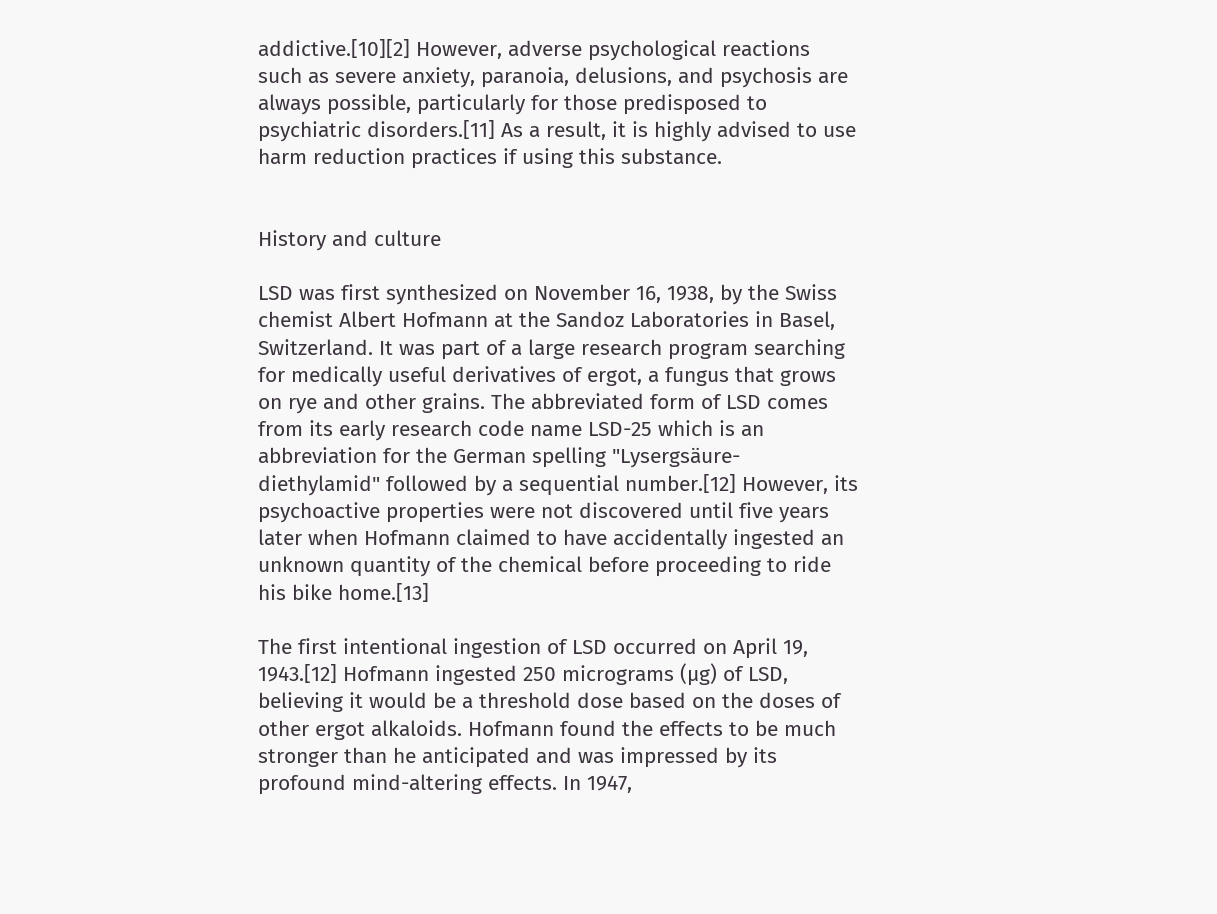addictive.[10][2] However, adverse psychological reactions such as severe anxiety, paranoia, delusions, and psychosis are always possible, particularly for those predisposed to psychiatric disorders.[11] As a result, it is highly advised to use harm reduction practices if using this substance.


History and culture

LSD was first synthesized on November 16, 1938, by the Swiss chemist Albert Hofmann at the Sandoz Laboratories in Basel, Switzerland. It was part of a large research program searching for medically useful derivatives of ergot, a fungus that grows on rye and other grains. The abbreviated form of LSD comes from its early research code name LSD-25 which is an abbreviation for the German spelling "Lysergsäure-diethylamid" followed by a sequential number.[12] However, its psychoactive properties were not discovered until five years later when Hofmann claimed to have accidentally ingested an unknown quantity of the chemical before proceeding to ride his bike home.[13]

The first intentional ingestion of LSD occurred on April 19, 1943.[12] Hofmann ingested 250 micrograms (µg) of LSD, believing it would be a threshold dose based on the doses of other ergot alkaloids. Hofmann found the effects to be much stronger than he anticipated and was impressed by its profound mind-altering effects. In 1947,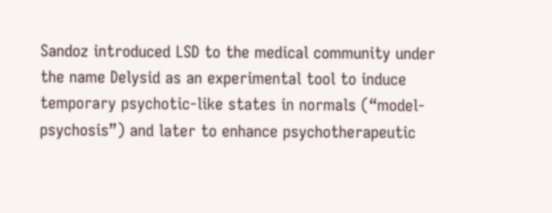Sandoz introduced LSD to the medical community under the name Delysid as an experimental tool to induce temporary psychotic-like states in normals (“model-psychosis”) and later to enhance psychotherapeutic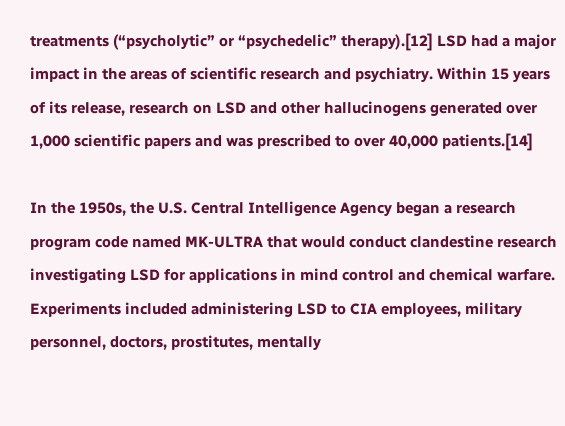treatments (“psycholytic” or “psychedelic” therapy).[12] LSD had a major impact in the areas of scientific research and psychiatry. Within 15 years of its release, research on LSD and other hallucinogens generated over 1,000 scientific papers and was prescribed to over 40,000 patients.[14]

In the 1950s, the U.S. Central Intelligence Agency began a research program code named MK-ULTRA that would conduct clandestine research investigating LSD for applications in mind control and chemical warfare. Experiments included administering LSD to CIA employees, military personnel, doctors, prostitutes, mentally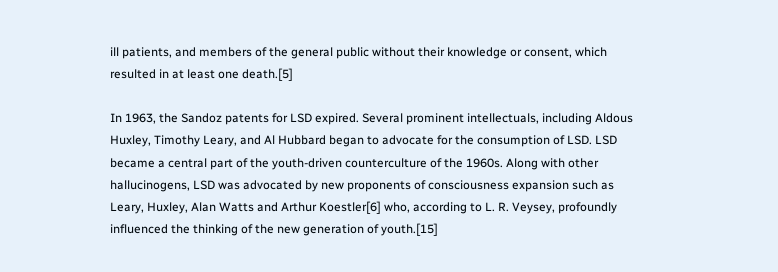ill patients, and members of the general public without their knowledge or consent, which resulted in at least one death.[5]

In 1963, the Sandoz patents for LSD expired. Several prominent intellectuals, including Aldous Huxley, Timothy Leary, and Al Hubbard began to advocate for the consumption of LSD. LSD became a central part of the youth-driven counterculture of the 1960s. Along with other hallucinogens, LSD was advocated by new proponents of consciousness expansion such as Leary, Huxley, Alan Watts and Arthur Koestler[6] who, according to L. R. Veysey, profoundly influenced the thinking of the new generation of youth.[15]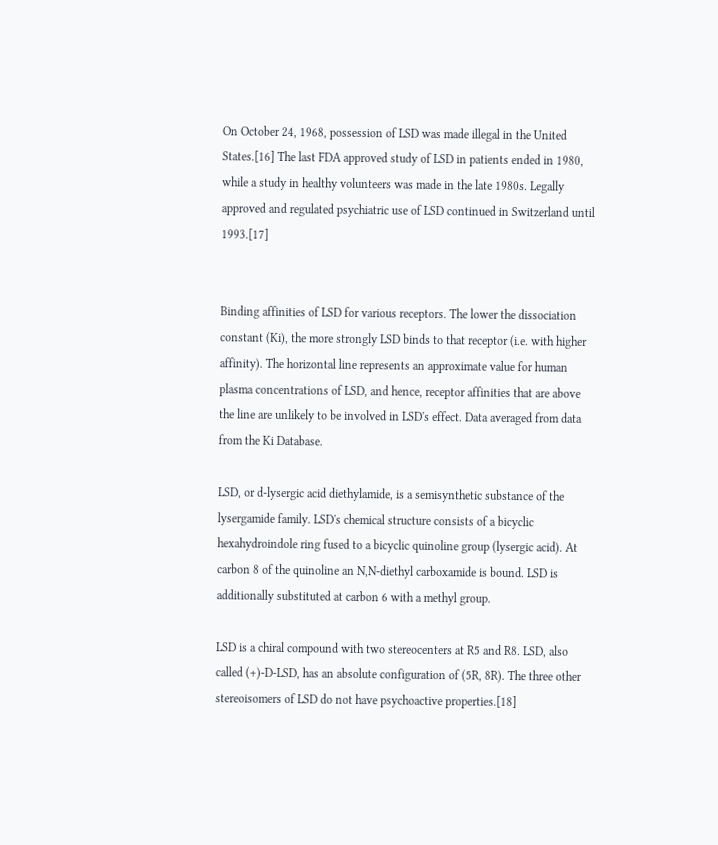On October 24, 1968, possession of LSD was made illegal in the United States.[16] The last FDA approved study of LSD in patients ended in 1980, while a study in healthy volunteers was made in the late 1980s. Legally approved and regulated psychiatric use of LSD continued in Switzerland until 1993.[17]


Binding affinities of LSD for various receptors. The lower the dissociation constant (Ki), the more strongly LSD binds to that receptor (i.e. with higher affinity). The horizontal line represents an approximate value for human plasma concentrations of LSD, and hence, receptor affinities that are above the line are unlikely to be involved in LSD's effect. Data averaged from data from the Ki Database.

LSD, or d-lysergic acid diethylamide, is a semisynthetic substance of the lysergamide family. LSD's chemical structure consists of a bicyclic hexahydroindole ring fused to a bicyclic quinoline group (lysergic acid). At carbon 8 of the quinoline an N,N-diethyl carboxamide is bound. LSD is additionally substituted at carbon 6 with a methyl group.

LSD is a chiral compound with two stereocenters at R5 and R8. LSD, also called (+)-D-LSD, has an absolute configuration of (5R, 8R). The three other stereoisomers of LSD do not have psychoactive properties.[18]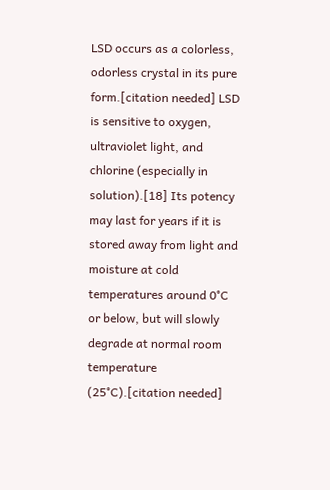LSD occurs as a colorless, odorless crystal in its pure form.[citation needed] LSD is sensitive to oxygen, ultraviolet light, and chlorine (especially in solution).[18] Its potency may last for years if it is stored away from light and moisture at cold temperatures around 0°C or below, but will slowly degrade at normal room temperature (25°C).[citation needed]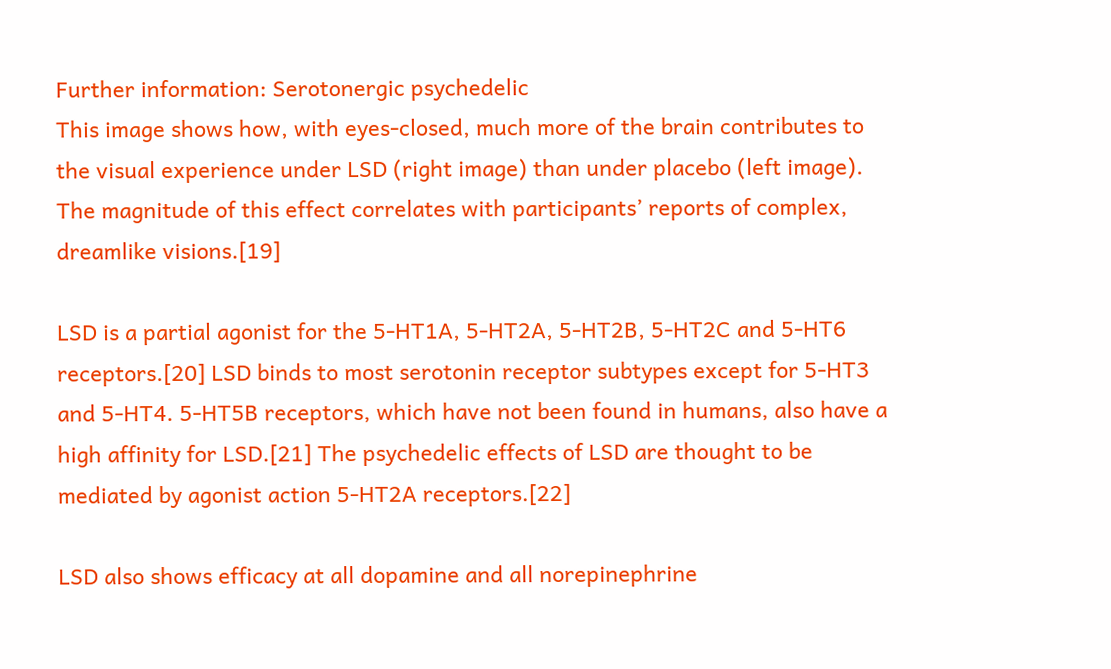Further information: Serotonergic psychedelic
This image shows how, with eyes-closed, much more of the brain contributes to the visual experience under LSD (right image) than under placebo (left image). The magnitude of this effect correlates with participants’ reports of complex, dreamlike visions.[19]

LSD is a partial agonist for the 5-HT1A, 5-HT2A, 5-HT2B, 5-HT2C and 5-HT6 receptors.[20] LSD binds to most serotonin receptor subtypes except for 5-HT3 and 5-HT4. 5-HT5B receptors, which have not been found in humans, also have a high affinity for LSD.[21] The psychedelic effects of LSD are thought to be mediated by agonist action 5-HT2A receptors.[22]

LSD also shows efficacy at all dopamine and all norepinephrine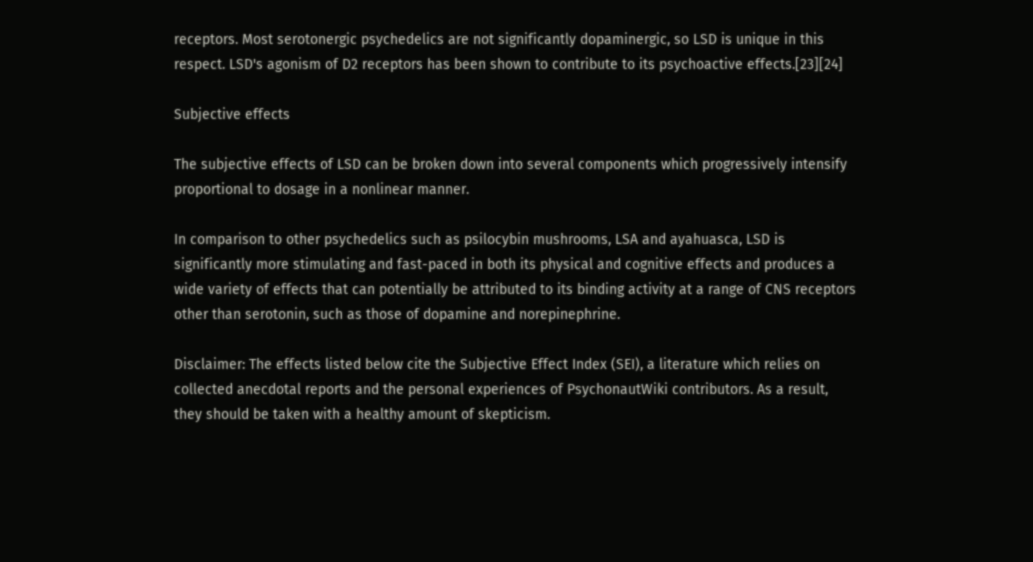receptors. Most serotonergic psychedelics are not significantly dopaminergic, so LSD is unique in this respect. LSD's agonism of D2 receptors has been shown to contribute to its psychoactive effects.[23][24]

Subjective effects

The subjective effects of LSD can be broken down into several components which progressively intensify proportional to dosage in a nonlinear manner.

In comparison to other psychedelics such as psilocybin mushrooms, LSA and ayahuasca, LSD is significantly more stimulating and fast-paced in both its physical and cognitive effects and produces a wide variety of effects that can potentially be attributed to its binding activity at a range of CNS receptors other than serotonin, such as those of dopamine and norepinephrine.

Disclaimer: The effects listed below cite the Subjective Effect Index (SEI), a literature which relies on collected anecdotal reports and the personal experiences of PsychonautWiki contributors. As a result, they should be taken with a healthy amount of skepticism.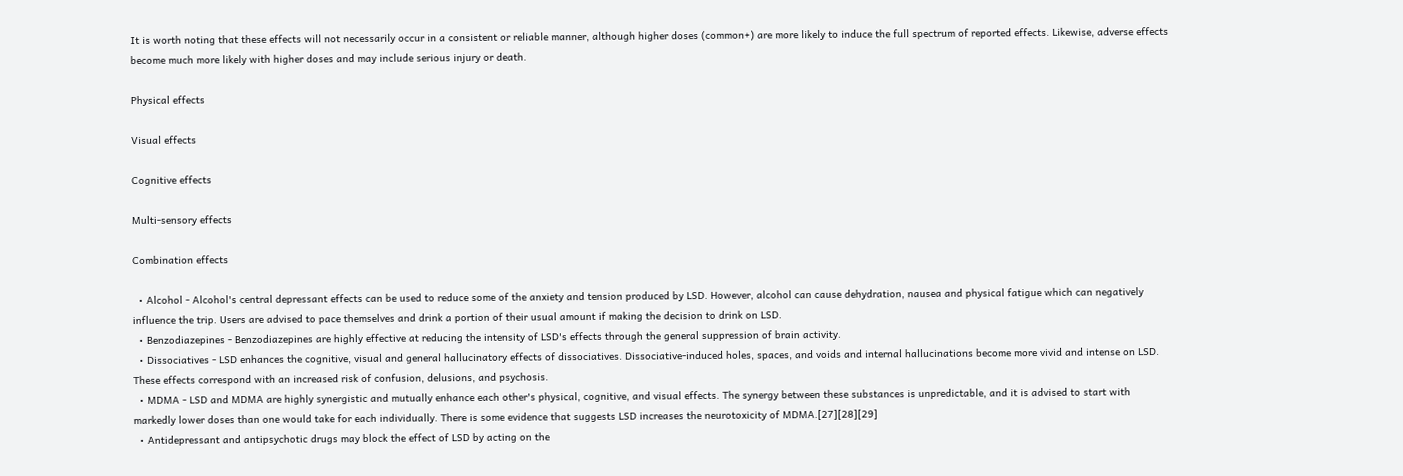It is worth noting that these effects will not necessarily occur in a consistent or reliable manner, although higher doses (common+) are more likely to induce the full spectrum of reported effects. Likewise, adverse effects become much more likely with higher doses and may include serious injury or death.

Physical effects

Visual effects

Cognitive effects

Multi-sensory effects

Combination effects

  • Alcohol - Alcohol's central depressant effects can be used to reduce some of the anxiety and tension produced by LSD. However, alcohol can cause dehydration, nausea and physical fatigue which can negatively influence the trip. Users are advised to pace themselves and drink a portion of their usual amount if making the decision to drink on LSD.
  • Benzodiazepines - Benzodiazepines are highly effective at reducing the intensity of LSD's effects through the general suppression of brain activity.
  • Dissociatives - LSD enhances the cognitive, visual and general hallucinatory effects of dissociatives. Dissociative-induced holes, spaces, and voids and internal hallucinations become more vivid and intense on LSD. These effects correspond with an increased risk of confusion, delusions, and psychosis.
  • MDMA - LSD and MDMA are highly synergistic and mutually enhance each other's physical, cognitive, and visual effects. The synergy between these substances is unpredictable, and it is advised to start with markedly lower doses than one would take for each individually. There is some evidence that suggests LSD increases the neurotoxicity of MDMA.[27][28][29]
  • Antidepressant and antipsychotic drugs may block the effect of LSD by acting on the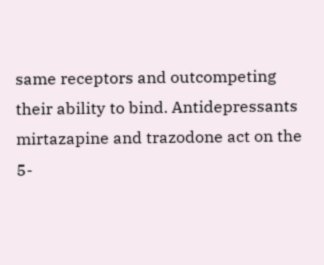same receptors and outcompeting their ability to bind. Antidepressants mirtazapine and trazodone act on the 5-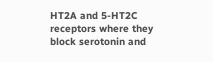HT2A and 5-HT2C receptors where they block serotonin and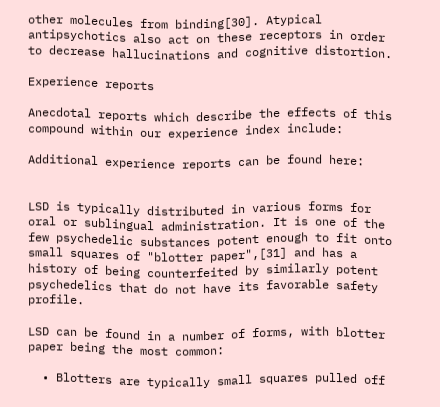other molecules from binding[30]. Atypical antipsychotics also act on these receptors in order to decrease hallucinations and cognitive distortion.

Experience reports

Anecdotal reports which describe the effects of this compound within our experience index include:

Additional experience reports can be found here:


LSD is typically distributed in various forms for oral or sublingual administration. It is one of the few psychedelic substances potent enough to fit onto small squares of "blotter paper",[31] and has a history of being counterfeited by similarly potent psychedelics that do not have its favorable safety profile.

LSD can be found in a number of forms, with blotter paper being the most common:

  • Blotters are typically small squares pulled off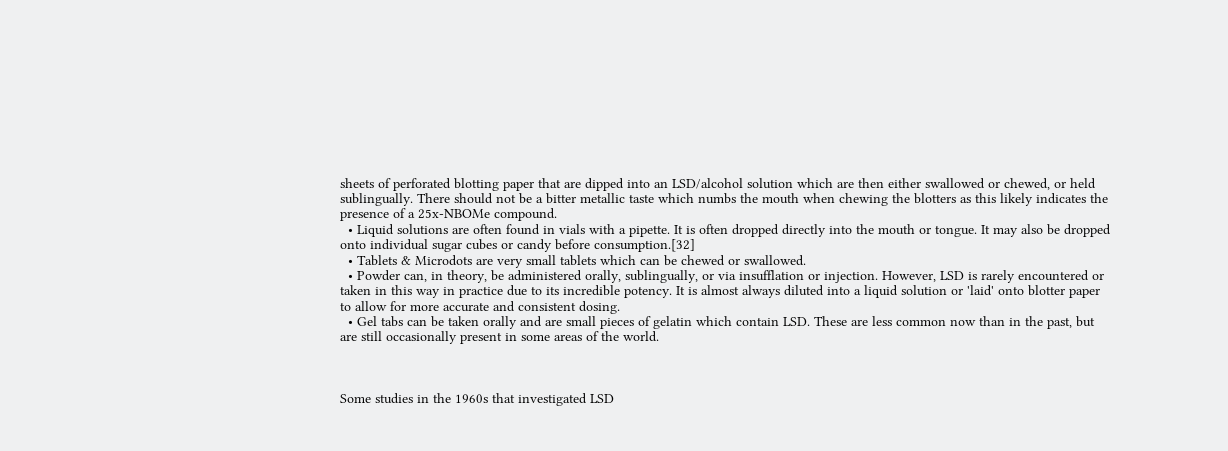sheets of perforated blotting paper that are dipped into an LSD/alcohol solution which are then either swallowed or chewed, or held sublingually. There should not be a bitter metallic taste which numbs the mouth when chewing the blotters as this likely indicates the presence of a 25x-NBOMe compound.
  • Liquid solutions are often found in vials with a pipette. It is often dropped directly into the mouth or tongue. It may also be dropped onto individual sugar cubes or candy before consumption.[32]
  • Tablets & Microdots are very small tablets which can be chewed or swallowed.
  • Powder can, in theory, be administered orally, sublingually, or via insufflation or injection. However, LSD is rarely encountered or taken in this way in practice due to its incredible potency. It is almost always diluted into a liquid solution or 'laid' onto blotter paper to allow for more accurate and consistent dosing.
  • Gel tabs can be taken orally and are small pieces of gelatin which contain LSD. These are less common now than in the past, but are still occasionally present in some areas of the world.



Some studies in the 1960s that investigated LSD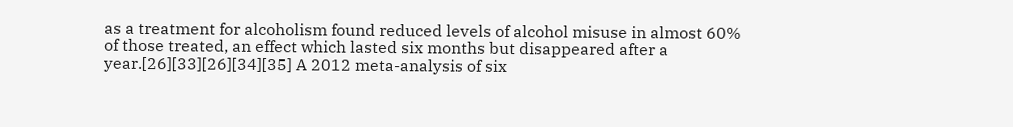as a treatment for alcoholism found reduced levels of alcohol misuse in almost 60% of those treated, an effect which lasted six months but disappeared after a year.[26][33][26][34][35] A 2012 meta-analysis of six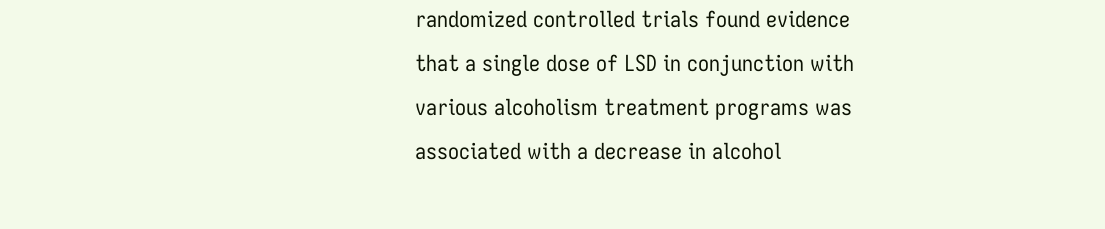randomized controlled trials found evidence that a single dose of LSD in conjunction with various alcoholism treatment programs was associated with a decrease in alcohol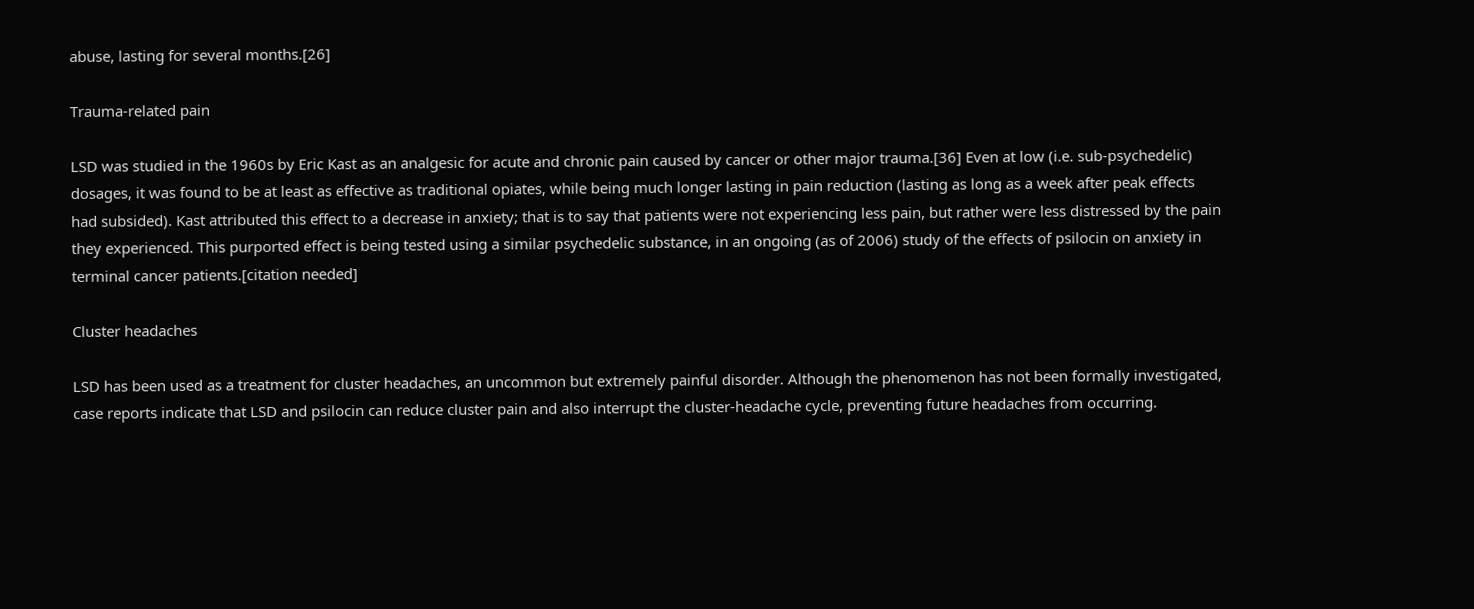abuse, lasting for several months.[26]

Trauma-related pain

LSD was studied in the 1960s by Eric Kast as an analgesic for acute and chronic pain caused by cancer or other major trauma.[36] Even at low (i.e. sub-psychedelic) dosages, it was found to be at least as effective as traditional opiates, while being much longer lasting in pain reduction (lasting as long as a week after peak effects had subsided). Kast attributed this effect to a decrease in anxiety; that is to say that patients were not experiencing less pain, but rather were less distressed by the pain they experienced. This purported effect is being tested using a similar psychedelic substance, in an ongoing (as of 2006) study of the effects of psilocin on anxiety in terminal cancer patients.[citation needed]

Cluster headaches

LSD has been used as a treatment for cluster headaches, an uncommon but extremely painful disorder. Although the phenomenon has not been formally investigated, case reports indicate that LSD and psilocin can reduce cluster pain and also interrupt the cluster-headache cycle, preventing future headaches from occurring.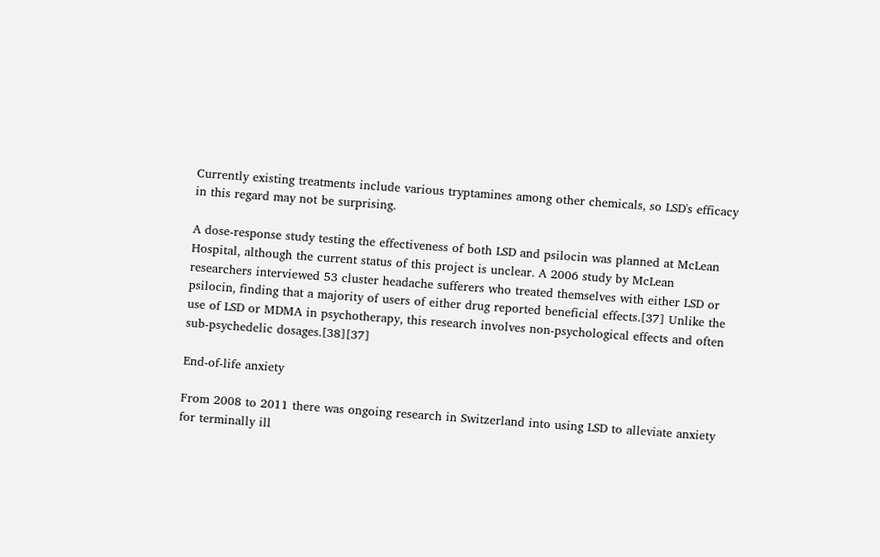Currently existing treatments include various tryptamines among other chemicals, so LSD's efficacy in this regard may not be surprising.

A dose-response study testing the effectiveness of both LSD and psilocin was planned at McLean Hospital, although the current status of this project is unclear. A 2006 study by McLean researchers interviewed 53 cluster headache sufferers who treated themselves with either LSD or psilocin, finding that a majority of users of either drug reported beneficial effects.[37] Unlike the use of LSD or MDMA in psychotherapy, this research involves non-psychological effects and often sub-psychedelic dosages.[38][37]

End-of-life anxiety

From 2008 to 2011 there was ongoing research in Switzerland into using LSD to alleviate anxiety for terminally ill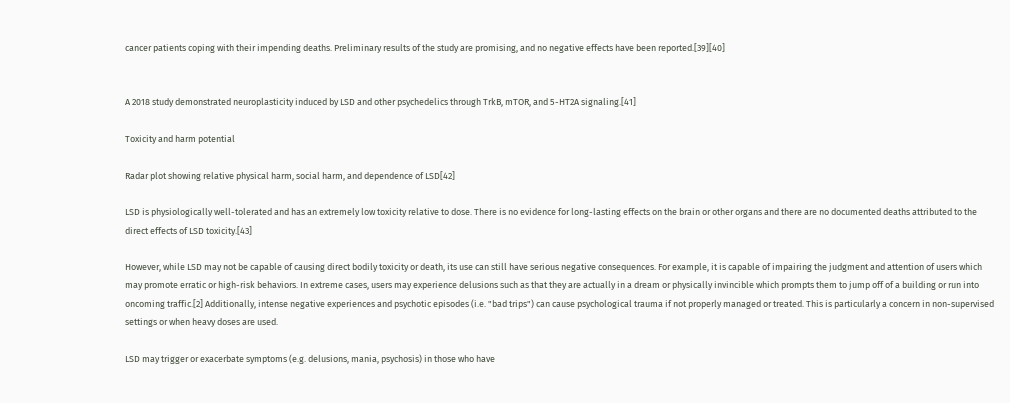cancer patients coping with their impending deaths. Preliminary results of the study are promising, and no negative effects have been reported.[39][40]


A 2018 study demonstrated neuroplasticity induced by LSD and other psychedelics through TrkB, mTOR, and 5-HT2A signaling.[41]

Toxicity and harm potential

Radar plot showing relative physical harm, social harm, and dependence of LSD[42]

LSD is physiologically well-tolerated and has an extremely low toxicity relative to dose. There is no evidence for long-lasting effects on the brain or other organs and there are no documented deaths attributed to the direct effects of LSD toxicity.[43]

However, while LSD may not be capable of causing direct bodily toxicity or death, its use can still have serious negative consequences. For example, it is capable of impairing the judgment and attention of users which may promote erratic or high-risk behaviors. In extreme cases, users may experience delusions such as that they are actually in a dream or physically invincible which prompts them to jump off of a building or run into oncoming traffic.[2] Additionally, intense negative experiences and psychotic episodes (i.e. "bad trips") can cause psychological trauma if not properly managed or treated. This is particularly a concern in non-supervised settings or when heavy doses are used.

LSD may trigger or exacerbate symptoms (e.g. delusions, mania, psychosis) in those who have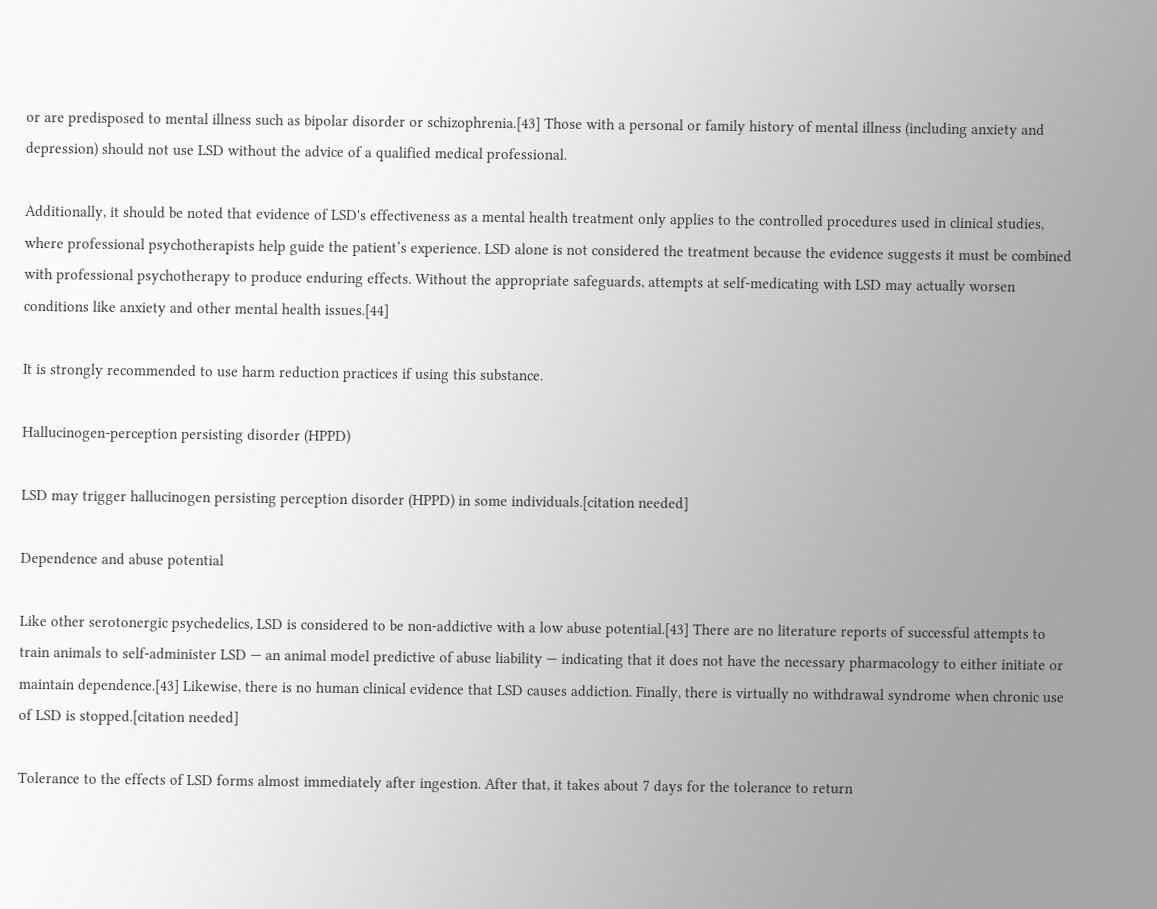or are predisposed to mental illness such as bipolar disorder or schizophrenia.[43] Those with a personal or family history of mental illness (including anxiety and depression) should not use LSD without the advice of a qualified medical professional.

Additionally, it should be noted that evidence of LSD's effectiveness as a mental health treatment only applies to the controlled procedures used in clinical studies, where professional psychotherapists help guide the patient’s experience. LSD alone is not considered the treatment because the evidence suggests it must be combined with professional psychotherapy to produce enduring effects. Without the appropriate safeguards, attempts at self-medicating with LSD may actually worsen conditions like anxiety and other mental health issues.[44]

It is strongly recommended to use harm reduction practices if using this substance.

Hallucinogen-perception persisting disorder (HPPD)

LSD may trigger hallucinogen persisting perception disorder (HPPD) in some individuals.[citation needed]

Dependence and abuse potential

Like other serotonergic psychedelics, LSD is considered to be non-addictive with a low abuse potential.[43] There are no literature reports of successful attempts to train animals to self-administer LSD — an animal model predictive of abuse liability — indicating that it does not have the necessary pharmacology to either initiate or maintain dependence.[43] Likewise, there is no human clinical evidence that LSD causes addiction. Finally, there is virtually no withdrawal syndrome when chronic use of LSD is stopped.[citation needed]

Tolerance to the effects of LSD forms almost immediately after ingestion. After that, it takes about 7 days for the tolerance to return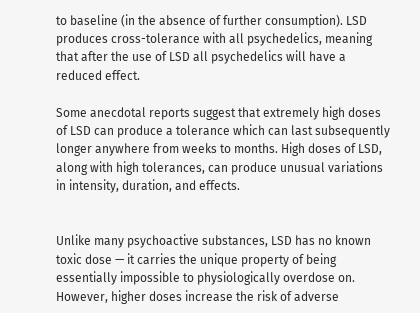to baseline (in the absence of further consumption). LSD produces cross-tolerance with all psychedelics, meaning that after the use of LSD all psychedelics will have a reduced effect.

Some anecdotal reports suggest that extremely high doses of LSD can produce a tolerance which can last subsequently longer anywhere from weeks to months. High doses of LSD, along with high tolerances, can produce unusual variations in intensity, duration, and effects.


Unlike many psychoactive substances, LSD has no known toxic dose — it carries the unique property of being essentially impossible to physiologically overdose on. However, higher doses increase the risk of adverse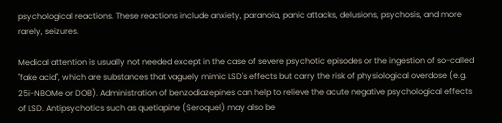psychological reactions. These reactions include anxiety, paranoia, panic attacks, delusions, psychosis, and more rarely, seizures.

Medical attention is usually not needed except in the case of severe psychotic episodes or the ingestion of so-called "fake acid", which are substances that vaguely mimic LSD's effects but carry the risk of physiological overdose (e.g. 25i-NBOMe or DOB). Administration of benzodiazepines can help to relieve the acute negative psychological effects of LSD. Antipsychotics such as quetiapine (Seroquel) may also be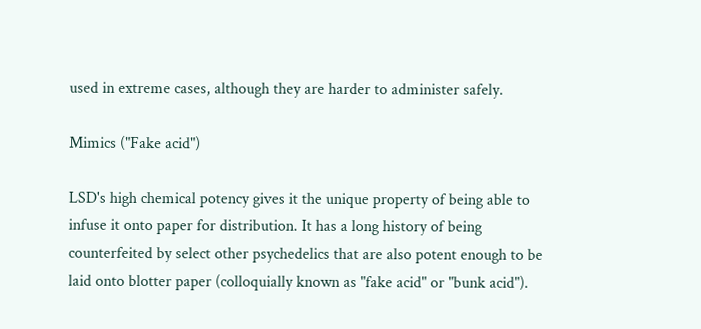used in extreme cases, although they are harder to administer safely.

Mimics ("Fake acid")

LSD's high chemical potency gives it the unique property of being able to infuse it onto paper for distribution. It has a long history of being counterfeited by select other psychedelics that are also potent enough to be laid onto blotter paper (colloquially known as "fake acid" or "bunk acid").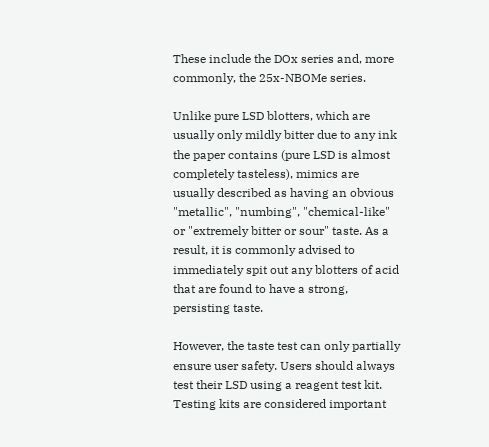These include the DOx series and, more commonly, the 25x-NBOMe series.

Unlike pure LSD blotters, which are usually only mildly bitter due to any ink the paper contains (pure LSD is almost completely tasteless), mimics are usually described as having an obvious "metallic", "numbing", "chemical-like" or "extremely bitter or sour" taste. As a result, it is commonly advised to immediately spit out any blotters of acid that are found to have a strong, persisting taste.

However, the taste test can only partially ensure user safety. Users should always test their LSD using a reagent test kit. Testing kits are considered important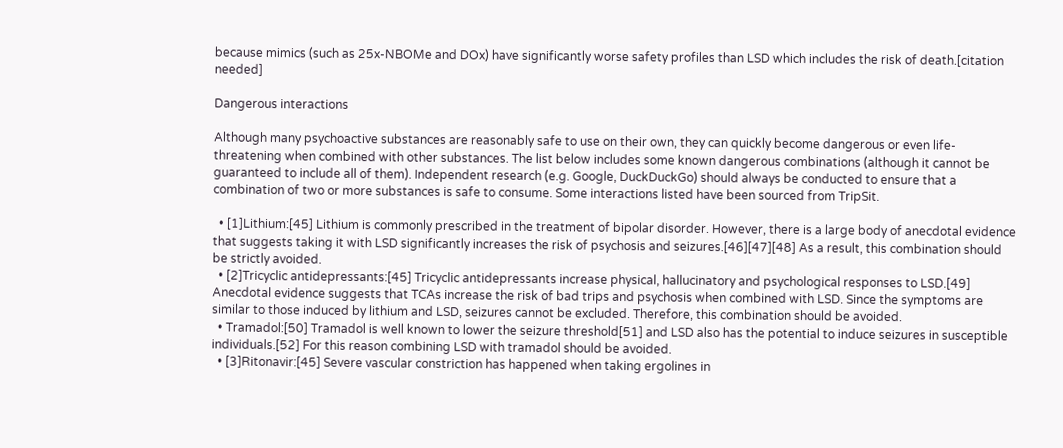because mimics (such as 25x-NBOMe and DOx) have significantly worse safety profiles than LSD which includes the risk of death.[citation needed]

Dangerous interactions

Although many psychoactive substances are reasonably safe to use on their own, they can quickly become dangerous or even life-threatening when combined with other substances. The list below includes some known dangerous combinations (although it cannot be guaranteed to include all of them). Independent research (e.g. Google, DuckDuckGo) should always be conducted to ensure that a combination of two or more substances is safe to consume. Some interactions listed have been sourced from TripSit.

  • [1]Lithium:[45] Lithium is commonly prescribed in the treatment of bipolar disorder. However, there is a large body of anecdotal evidence that suggests taking it with LSD significantly increases the risk of psychosis and seizures.[46][47][48] As a result, this combination should be strictly avoided.
  • [2]Tricyclic antidepressants:[45] Tricyclic antidepressants increase physical, hallucinatory and psychological responses to LSD.[49] Anecdotal evidence suggests that TCAs increase the risk of bad trips and psychosis when combined with LSD. Since the symptoms are similar to those induced by lithium and LSD, seizures cannot be excluded. Therefore, this combination should be avoided.
  • Tramadol:[50] Tramadol is well known to lower the seizure threshold[51] and LSD also has the potential to induce seizures in susceptible individuals.[52] For this reason combining LSD with tramadol should be avoided.
  • [3]Ritonavir:[45] Severe vascular constriction has happened when taking ergolines in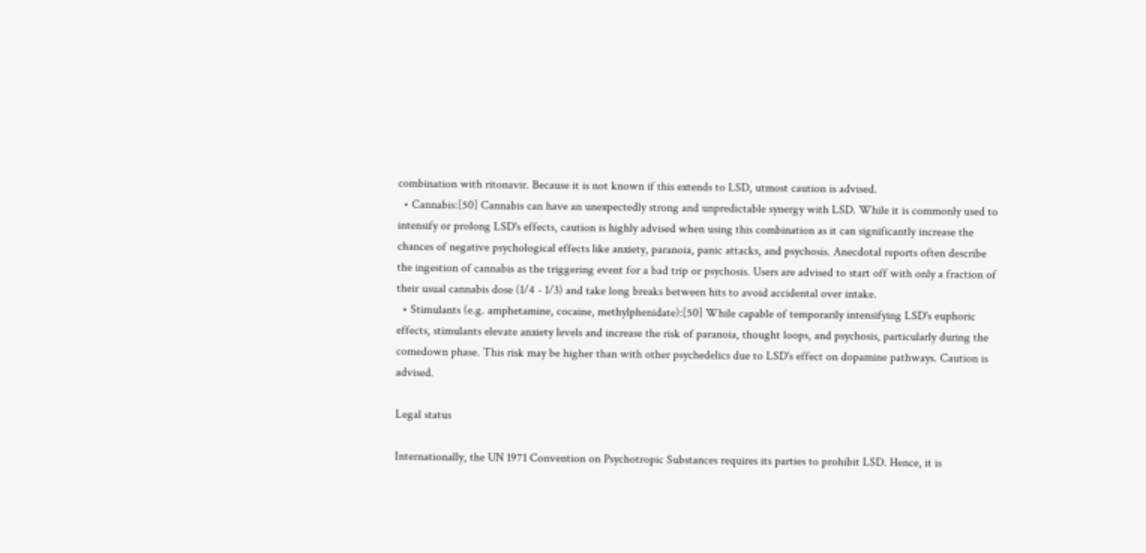combination with ritonavir. Because it is not known if this extends to LSD, utmost caution is advised.
  • Cannabis:[50] Cannabis can have an unexpectedly strong and unpredictable synergy with LSD. While it is commonly used to intensify or prolong LSD's effects, caution is highly advised when using this combination as it can significantly increase the chances of negative psychological effects like anxiety, paranoia, panic attacks, and psychosis. Anecdotal reports often describe the ingestion of cannabis as the triggering event for a bad trip or psychosis. Users are advised to start off with only a fraction of their usual cannabis dose (1/4 - 1/3) and take long breaks between hits to avoid accidental over intake.
  • Stimulants (e.g. amphetamine, cocaine, methylphenidate):[50] While capable of temporarily intensifying LSD's euphoric effects, stimulants elevate anxiety levels and increase the risk of paranoia, thought loops, and psychosis, particularly during the comedown phase. This risk may be higher than with other psychedelics due to LSD's effect on dopamine pathways. Caution is advised.

Legal status

Internationally, the UN 1971 Convention on Psychotropic Substances requires its parties to prohibit LSD. Hence, it is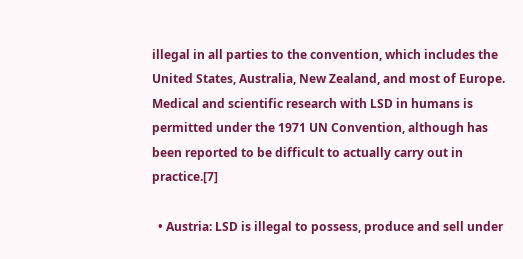illegal in all parties to the convention, which includes the United States, Australia, New Zealand, and most of Europe. Medical and scientific research with LSD in humans is permitted under the 1971 UN Convention, although has been reported to be difficult to actually carry out in practice.[7]

  • Austria: LSD is illegal to possess, produce and sell under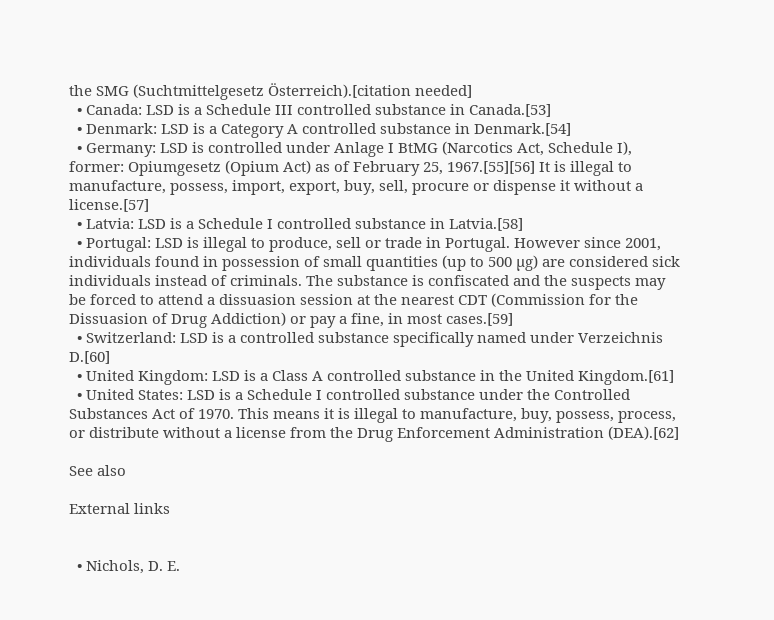the SMG (Suchtmittelgesetz Österreich).[citation needed]
  • Canada: LSD is a Schedule III controlled substance in Canada.[53]
  • Denmark: LSD is a Category A controlled substance in Denmark.[54]
  • Germany: LSD is controlled under Anlage I BtMG (Narcotics Act, Schedule I), former: Opiumgesetz (Opium Act) as of February 25, 1967.[55][56] It is illegal to manufacture, possess, import, export, buy, sell, procure or dispense it without a license.[57]
  • Latvia: LSD is a Schedule I controlled substance in Latvia.[58]
  • Portugal: LSD is illegal to produce, sell or trade in Portugal. However since 2001, individuals found in possession of small quantities (up to 500 µg) are considered sick individuals instead of criminals. The substance is confiscated and the suspects may be forced to attend a dissuasion session at the nearest CDT (Commission for the Dissuasion of Drug Addiction) or pay a fine, in most cases.[59]
  • Switzerland: LSD is a controlled substance specifically named under Verzeichnis D.[60]
  • United Kingdom: LSD is a Class A controlled substance in the United Kingdom.[61]
  • United States: LSD is a Schedule I controlled substance under the Controlled Substances Act of 1970. This means it is illegal to manufacture, buy, possess, process, or distribute without a license from the Drug Enforcement Administration (DEA).[62]

See also

External links


  • Nichols, D. E.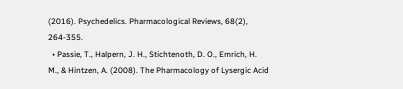(2016). Psychedelics. Pharmacological Reviews, 68(2), 264-355.
  • Passie, T., Halpern, J. H., Stichtenoth, D. O., Emrich, H. M., & Hintzen, A. (2008). The Pharmacology of Lysergic Acid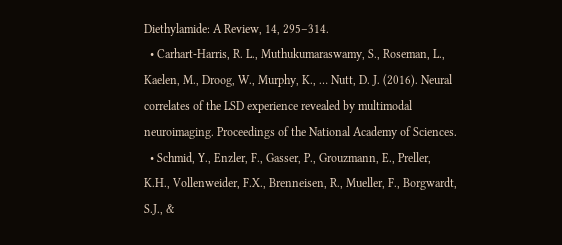Diethylamide: A Review, 14, 295–314.
  • Carhart-Harris, R. L., Muthukumaraswamy, S., Roseman, L., Kaelen, M., Droog, W., Murphy, K., … Nutt, D. J. (2016). Neural correlates of the LSD experience revealed by multimodal neuroimaging. Proceedings of the National Academy of Sciences.
  • Schmid, Y., Enzler, F., Gasser, P., Grouzmann, E., Preller, K.H., Vollenweider, F.X., Brenneisen, R., Mueller, F., Borgwardt, S.J., &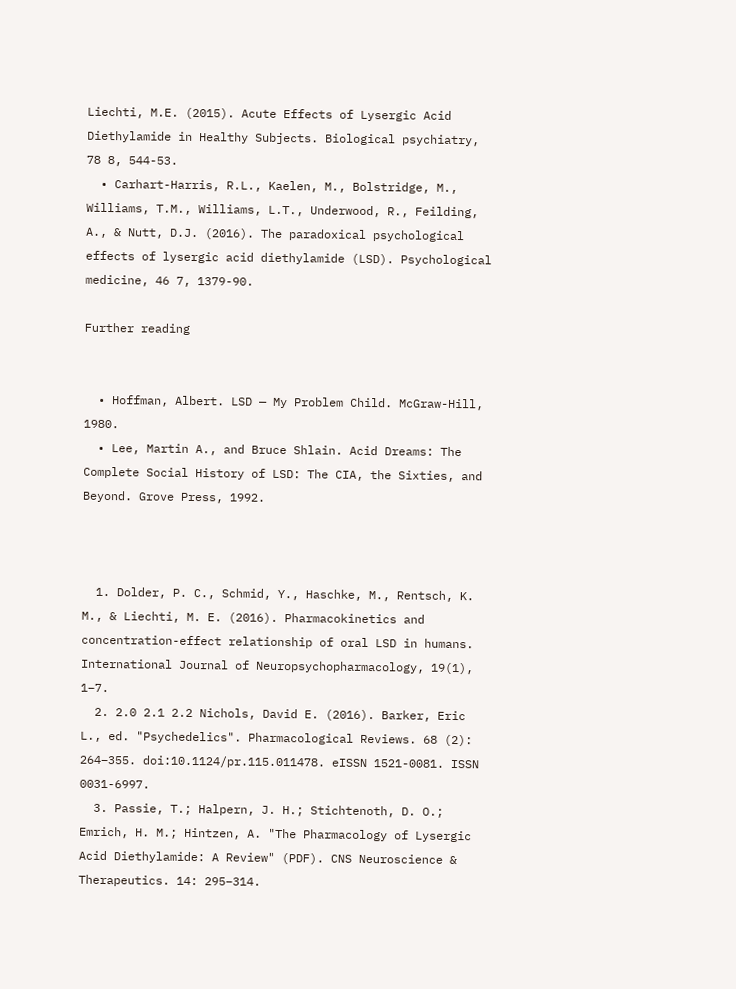Liechti, M.E. (2015). Acute Effects of Lysergic Acid Diethylamide in Healthy Subjects. Biological psychiatry, 78 8, 544-53.
  • Carhart-Harris, R.L., Kaelen, M., Bolstridge, M., Williams, T.M., Williams, L.T., Underwood, R., Feilding, A., & Nutt, D.J. (2016). The paradoxical psychological effects of lysergic acid diethylamide (LSD). Psychological medicine, 46 7, 1379-90.

Further reading


  • Hoffman, Albert. LSD — My Problem Child. McGraw-Hill, 1980.
  • Lee, Martin A., and Bruce Shlain. Acid Dreams: The Complete Social History of LSD: The CIA, the Sixties, and Beyond. Grove Press, 1992.



  1. Dolder, P. C., Schmid, Y., Haschke, M., Rentsch, K. M., & Liechti, M. E. (2016). Pharmacokinetics and concentration-effect relationship of oral LSD in humans. International Journal of Neuropsychopharmacology, 19(1), 1–7.
  2. 2.0 2.1 2.2 Nichols, David E. (2016). Barker, Eric L., ed. "Psychedelics". Pharmacological Reviews. 68 (2): 264–355. doi:10.1124/pr.115.011478. eISSN 1521-0081. ISSN 0031-6997.
  3. Passie, T.; Halpern, J. H.; Stichtenoth, D. O.; Emrich, H. M.; Hintzen, A. "The Pharmacology of Lysergic Acid Diethylamide: A Review" (PDF). CNS Neuroscience & Therapeutics. 14: 295–314.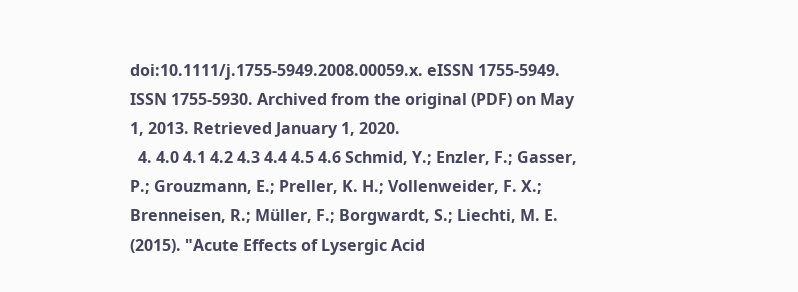doi:10.1111/j.1755-5949.2008.00059.x. eISSN 1755-5949. ISSN 1755-5930. Archived from the original (PDF) on May 1, 2013. Retrieved January 1, 2020.
  4. 4.0 4.1 4.2 4.3 4.4 4.5 4.6 Schmid, Y.; Enzler, F.; Gasser, P.; Grouzmann, E.; Preller, K. H.; Vollenweider, F. X.; Brenneisen, R.; Müller, F.; Borgwardt, S.; Liechti, M. E. (2015). "Acute Effects of Lysergic Acid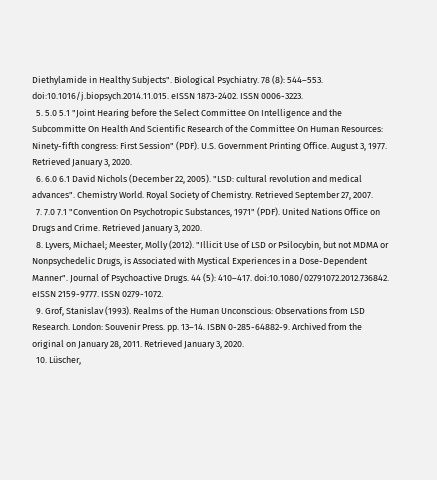Diethylamide in Healthy Subjects". Biological Psychiatry. 78 (8): 544–553. doi:10.1016/j.biopsych.2014.11.015. eISSN 1873-2402. ISSN 0006-3223.
  5. 5.0 5.1 "Joint Hearing before the Select Committee On Intelligence and the Subcommitte On Health And Scientific Research of the Committee On Human Resources: Ninety-fifth congress: First Session" (PDF). U.S. Government Printing Office. August 3, 1977. Retrieved January 3, 2020.
  6. 6.0 6.1 David Nichols (December 22, 2005). "LSD: cultural revolution and medical advances". Chemistry World. Royal Society of Chemistry. Retrieved September 27, 2007.
  7. 7.0 7.1 "Convention On Psychotropic Substances, 1971" (PDF). United Nations Office on Drugs and Crime. Retrieved January 3, 2020.
  8. Lyvers, Michael; Meester, Molly (2012). "Illicit Use of LSD or Psilocybin, but not MDMA or Nonpsychedelic Drugs, is Associated with Mystical Experiences in a Dose-Dependent Manner". Journal of Psychoactive Drugs. 44 (5): 410–417. doi:10.1080/02791072.2012.736842. eISSN 2159-9777. ISSN 0279-1072.
  9. Grof, Stanislav (1993). Realms of the Human Unconscious: Observations from LSD Research. London: Souvenir Press. pp. 13–14. ISBN 0-285-64882-9. Archived from the original on January 28, 2011. Retrieved January 3, 2020.
  10. Lüscher,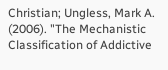Christian; Ungless, Mark A. (2006). "The Mechanistic Classification of Addictive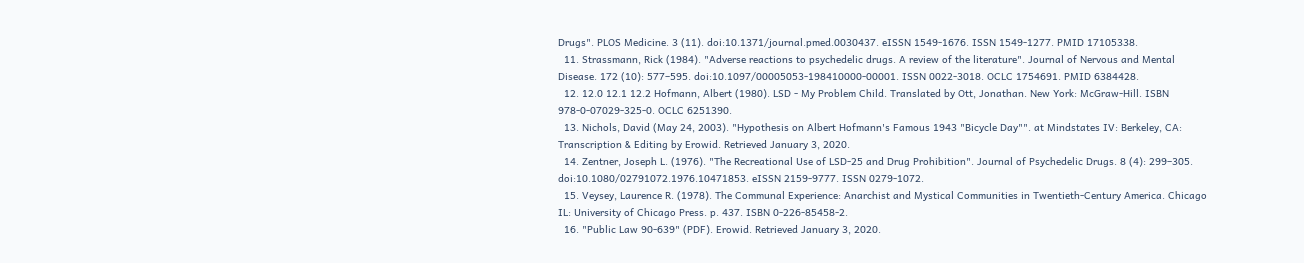Drugs". PLOS Medicine. 3 (11). doi:10.1371/journal.pmed.0030437. eISSN 1549-1676. ISSN 1549-1277. PMID 17105338.
  11. Strassmann, Rick (1984). "Adverse reactions to psychedelic drugs. A review of the literature". Journal of Nervous and Mental Disease. 172 (10): 577–595. doi:10.1097/00005053-198410000-00001. ISSN 0022-3018. OCLC 1754691. PMID 6384428.
  12. 12.0 12.1 12.2 Hofmann, Albert (1980). LSD - My Problem Child. Translated by Ott, Jonathan. New York: McGraw-Hill. ISBN 978-0-07029-325-0. OCLC 6251390.
  13. Nichols, David (May 24, 2003). "Hypothesis on Albert Hofmann's Famous 1943 "Bicycle Day"". at Mindstates IV: Berkeley, CA: Transcription & Editing by Erowid. Retrieved January 3, 2020.
  14. Zentner, Joseph L. (1976). "The Recreational Use of LSD-25 and Drug Prohibition". Journal of Psychedelic Drugs. 8 (4): 299–305. doi:10.1080/02791072.1976.10471853. eISSN 2159-9777. ISSN 0279-1072.
  15. Veysey, Laurence R. (1978). The Communal Experience: Anarchist and Mystical Communities in Twentieth-Century America. Chicago IL: University of Chicago Press. p. 437. ISBN 0-226-85458-2.
  16. "Public Law 90-639" (PDF). Erowid. Retrieved January 3, 2020.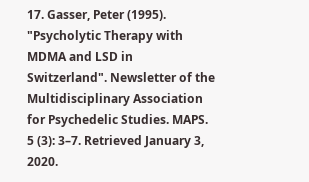17. Gasser, Peter (1995). "Psycholytic Therapy with MDMA and LSD in Switzerland". Newsletter of the Multidisciplinary Association for Psychedelic Studies. MAPS. 5 (3): 3–7. Retrieved January 3, 2020.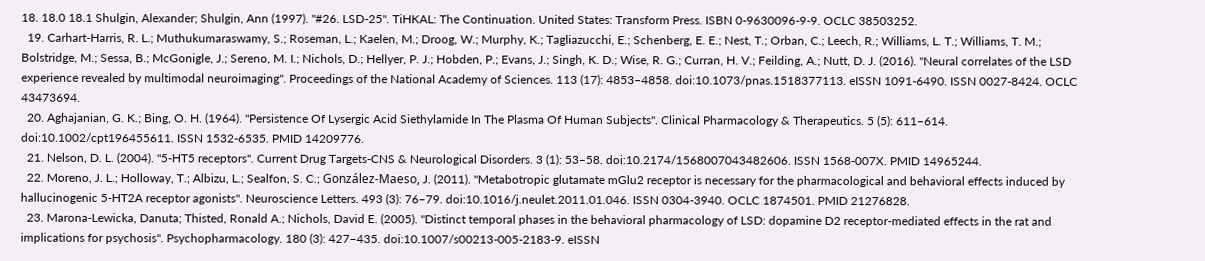18. 18.0 18.1 Shulgin, Alexander; Shulgin, Ann (1997). "#26. LSD-25". TiHKAL: The Continuation. United States: Transform Press. ISBN 0-9630096-9-9. OCLC 38503252.
  19. Carhart-Harris, R. L.; Muthukumaraswamy, S.; Roseman, L.; Kaelen, M.; Droog, W.; Murphy, K.; Tagliazucchi, E.; Schenberg, E. E.; Nest, T.; Orban, C.; Leech, R.; Williams, L. T.; Williams, T. M.; Bolstridge, M.; Sessa, B.; McGonigle, J.; Sereno, M. I.; Nichols, D.; Hellyer, P. J.; Hobden, P.; Evans, J.; Singh, K. D.; Wise, R. G.; Curran, H. V.; Feilding, A.; Nutt, D. J. (2016). "Neural correlates of the LSD experience revealed by multimodal neuroimaging". Proceedings of the National Academy of Sciences. 113 (17): 4853–4858. doi:10.1073/pnas.1518377113. eISSN 1091-6490. ISSN 0027-8424. OCLC 43473694.
  20. Aghajanian, G. K.; Bing, O. H. (1964). "Persistence Of Lysergic Acid Siethylamide In The Plasma Of Human Subjects". Clinical Pharmacology & Therapeutics. 5 (5): 611–614. doi:10.1002/cpt196455611. ISSN 1532-6535. PMID 14209776.
  21. Nelson, D. L. (2004). "5-HT5 receptors". Current Drug Targets-CNS & Neurological Disorders. 3 (1): 53–58. doi:10.2174/1568007043482606. ISSN 1568-007X. PMID 14965244.
  22. Moreno, J. L.; Holloway, T.; Albizu, L.; Sealfon, S. C.; González-Maeso, J. (2011). "Metabotropic glutamate mGlu2 receptor is necessary for the pharmacological and behavioral effects induced by hallucinogenic 5-HT2A receptor agonists". Neuroscience Letters. 493 (3): 76–79. doi:10.1016/j.neulet.2011.01.046. ISSN 0304-3940. OCLC 1874501. PMID 21276828.
  23. Marona-Lewicka, Danuta; Thisted, Ronald A.; Nichols, David E. (2005). "Distinct temporal phases in the behavioral pharmacology of LSD: dopamine D2 receptor-mediated effects in the rat and implications for psychosis". Psychopharmacology. 180 (3): 427–435. doi:10.1007/s00213-005-2183-9. eISSN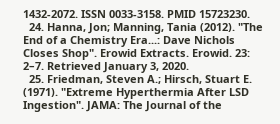1432-2072. ISSN 0033-3158. PMID 15723230.
  24. Hanna, Jon; Manning, Tania (2012). "The End of a Chemistry Era...: Dave Nichols Closes Shop". Erowid Extracts. Erowid. 23: 2–7. Retrieved January 3, 2020.
  25. Friedman, Steven A.; Hirsch, Stuart E. (1971). "Extreme Hyperthermia After LSD Ingestion". JAMA: The Journal of the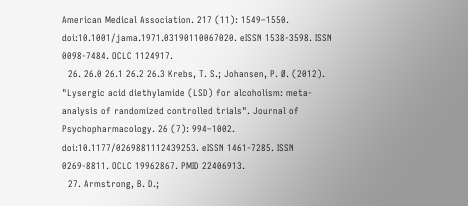American Medical Association. 217 (11): 1549–1550. doi:10.1001/jama.1971.03190110067020. eISSN 1538-3598. ISSN 0098-7484. OCLC 1124917.
  26. 26.0 26.1 26.2 26.3 Krebs, T. S.; Johansen, P. Ø. (2012). "Lysergic acid diethylamide (LSD) for alcoholism: meta-analysis of randomized controlled trials". Journal of Psychopharmacology. 26 (7): 994–1002. doi:10.1177/0269881112439253. eISSN 1461-7285. ISSN 0269-8811. OCLC 19962867. PMID 22406913.
  27. Armstrong, B. D.;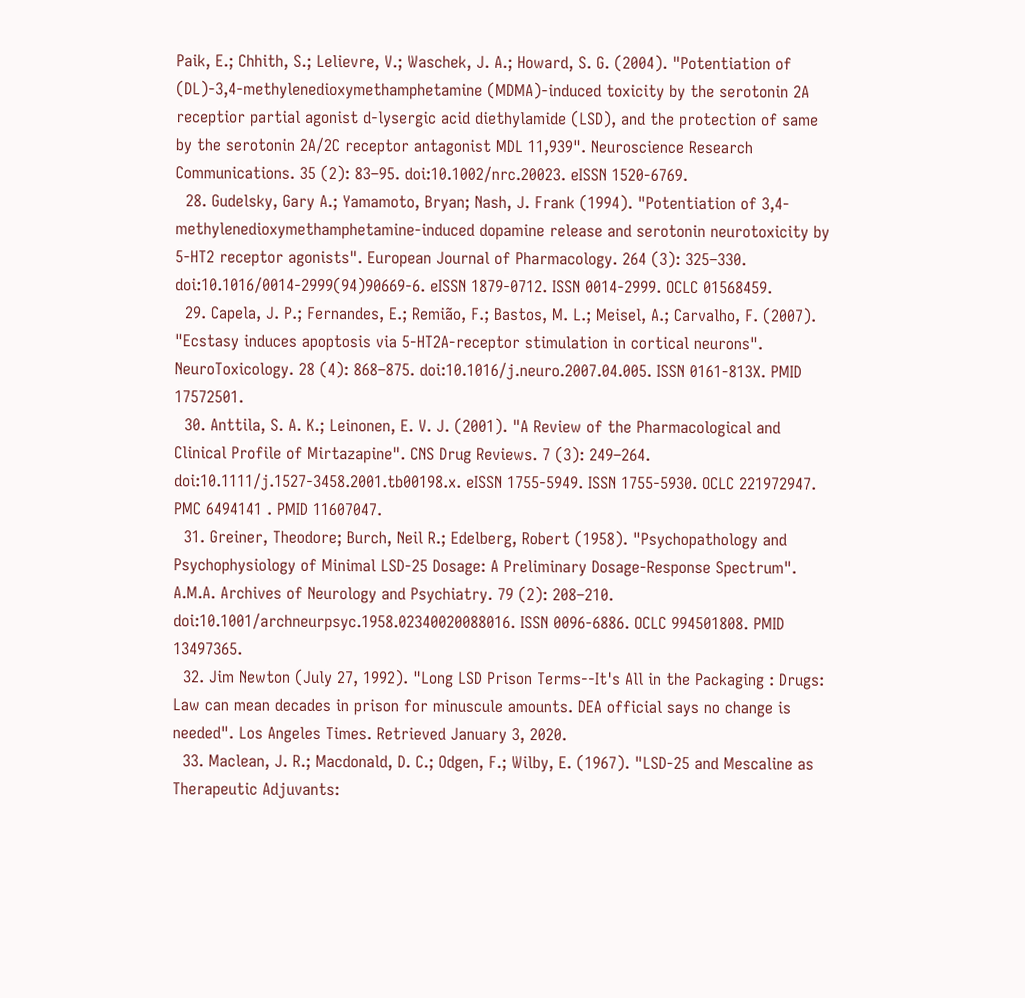Paik, E.; Chhith, S.; Lelievre, V.; Waschek, J. A.; Howard, S. G. (2004). "Potentiation of (DL)‐3,4‐methylenedioxymethamphetamine (MDMA)‐induced toxicity by the serotonin 2A receptior partial agonist d‐lysergic acid diethylamide (LSD), and the protection of same by the serotonin 2A/2C receptor antagonist MDL 11,939". Neuroscience Research Communications. 35 (2): 83–95. doi:10.1002/nrc.20023. eISSN 1520-6769.
  28. Gudelsky, Gary A.; Yamamoto, Bryan; Nash, J. Frank (1994). "Potentiation of 3,4-methylenedioxymethamphetamine-induced dopamine release and serotonin neurotoxicity by 5-HT2 receptor agonists". European Journal of Pharmacology. 264 (3): 325–330. doi:10.1016/0014-2999(94)90669-6. eISSN 1879-0712. ISSN 0014-2999. OCLC 01568459.
  29. Capela, J. P.; Fernandes, E.; Remião, F.; Bastos, M. L.; Meisel, A.; Carvalho, F. (2007). "Ecstasy induces apoptosis via 5-HT2A-receptor stimulation in cortical neurons". NeuroToxicology. 28 (4): 868–875. doi:10.1016/j.neuro.2007.04.005. ISSN 0161-813X. PMID 17572501.
  30. Anttila, S. A. K.; Leinonen, E. V. J. (2001). "A Review of the Pharmacological and Clinical Profile of Mirtazapine". CNS Drug Reviews. 7 (3): 249–264. doi:10.1111/j.1527-3458.2001.tb00198.x. eISSN 1755-5949. ISSN 1755-5930. OCLC 221972947. PMC 6494141 . PMID 11607047.
  31. Greiner, Theodore; Burch, Neil R.; Edelberg, Robert (1958). "Psychopathology and Psychophysiology of Minimal LSD-25 Dosage: A Preliminary Dosage-Response Spectrum". A.M.A. Archives of Neurology and Psychiatry. 79 (2): 208–210. doi:10.1001/archneurpsyc.1958.02340020088016. ISSN 0096-6886. OCLC 994501808. PMID 13497365.
  32. Jim Newton (July 27, 1992). "Long LSD Prison Terms--It's All in the Packaging : Drugs: Law can mean decades in prison for minuscule amounts. DEA official says no change is needed". Los Angeles Times. Retrieved January 3, 2020.
  33. Maclean, J. R.; Macdonald, D. C.; Odgen, F.; Wilby, E. (1967). "LSD-25 and Mescaline as Therapeutic Adjuvants: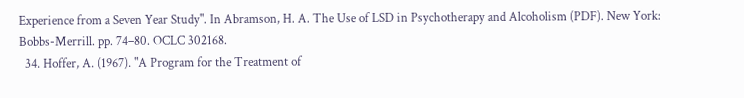Experience from a Seven Year Study". In Abramson, H. A. The Use of LSD in Psychotherapy and Alcoholism (PDF). New York: Bobbs-Merrill. pp. 74–80. OCLC 302168.
  34. Hoffer, A. (1967). "A Program for the Treatment of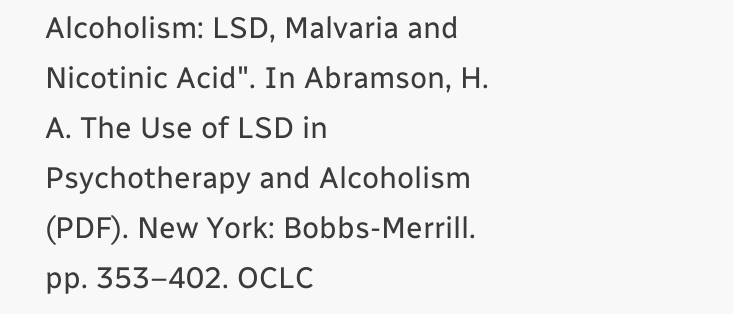Alcoholism: LSD, Malvaria and Nicotinic Acid". In Abramson, H. A. The Use of LSD in Psychotherapy and Alcoholism (PDF). New York: Bobbs-Merrill. pp. 353–402. OCLC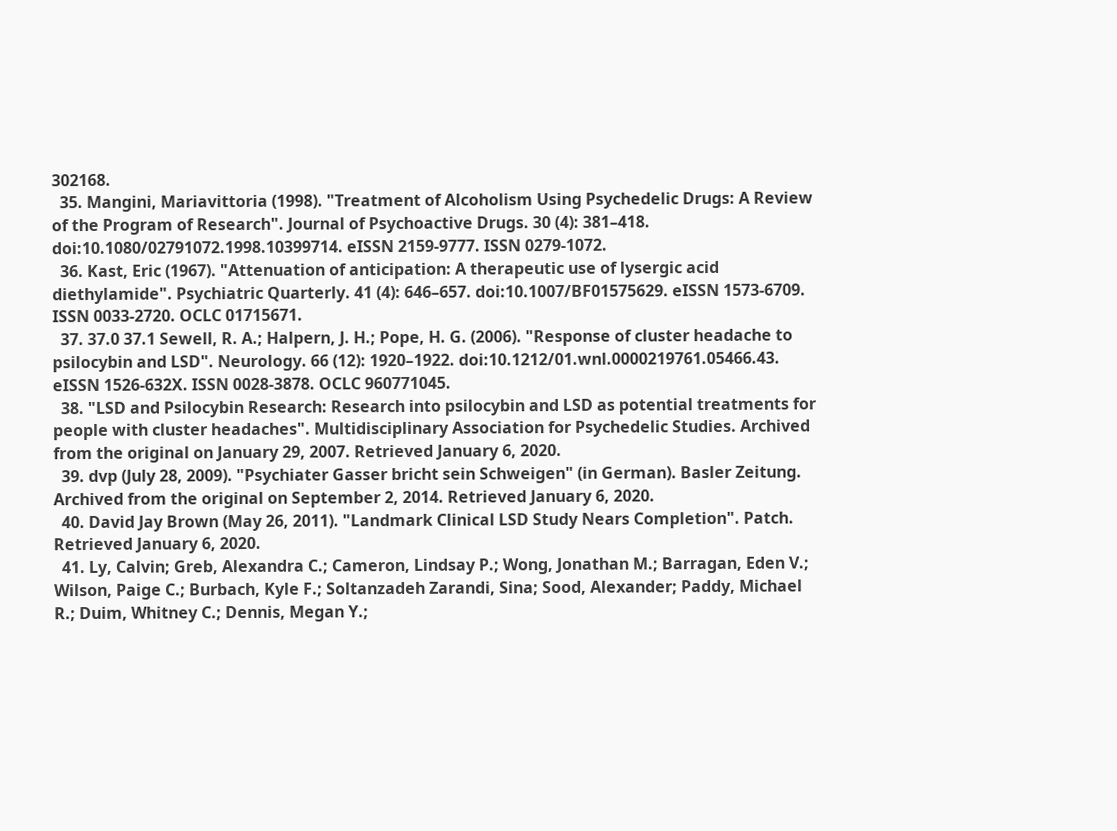302168.
  35. Mangini, Mariavittoria (1998). "Treatment of Alcoholism Using Psychedelic Drugs: A Review of the Program of Research". Journal of Psychoactive Drugs. 30 (4): 381–418. doi:10.1080/02791072.1998.10399714. eISSN 2159-9777. ISSN 0279-1072.
  36. Kast, Eric (1967). "Attenuation of anticipation: A therapeutic use of lysergic acid diethylamide". Psychiatric Quarterly. 41 (4): 646–657. doi:10.1007/BF01575629. eISSN 1573-6709. ISSN 0033-2720. OCLC 01715671.
  37. 37.0 37.1 Sewell, R. A.; Halpern, J. H.; Pope, H. G. (2006). "Response of cluster headache to psilocybin and LSD". Neurology. 66 (12): 1920–1922. doi:10.1212/01.wnl.0000219761.05466.43. eISSN 1526-632X. ISSN 0028-3878. OCLC 960771045.
  38. "LSD and Psilocybin Research: Research into psilocybin and LSD as potential treatments for people with cluster headaches". Multidisciplinary Association for Psychedelic Studies. Archived from the original on January 29, 2007. Retrieved January 6, 2020.
  39. dvp (July 28, 2009). "Psychiater Gasser bricht sein Schweigen" (in German). Basler Zeitung. Archived from the original on September 2, 2014. Retrieved January 6, 2020.
  40. David Jay Brown (May 26, 2011). "Landmark Clinical LSD Study Nears Completion". Patch. Retrieved January 6, 2020.
  41. Ly, Calvin; Greb, Alexandra C.; Cameron, Lindsay P.; Wong, Jonathan M.; Barragan, Eden V.; Wilson, Paige C.; Burbach, Kyle F.; Soltanzadeh Zarandi, Sina; Sood, Alexander; Paddy, Michael R.; Duim, Whitney C.; Dennis, Megan Y.;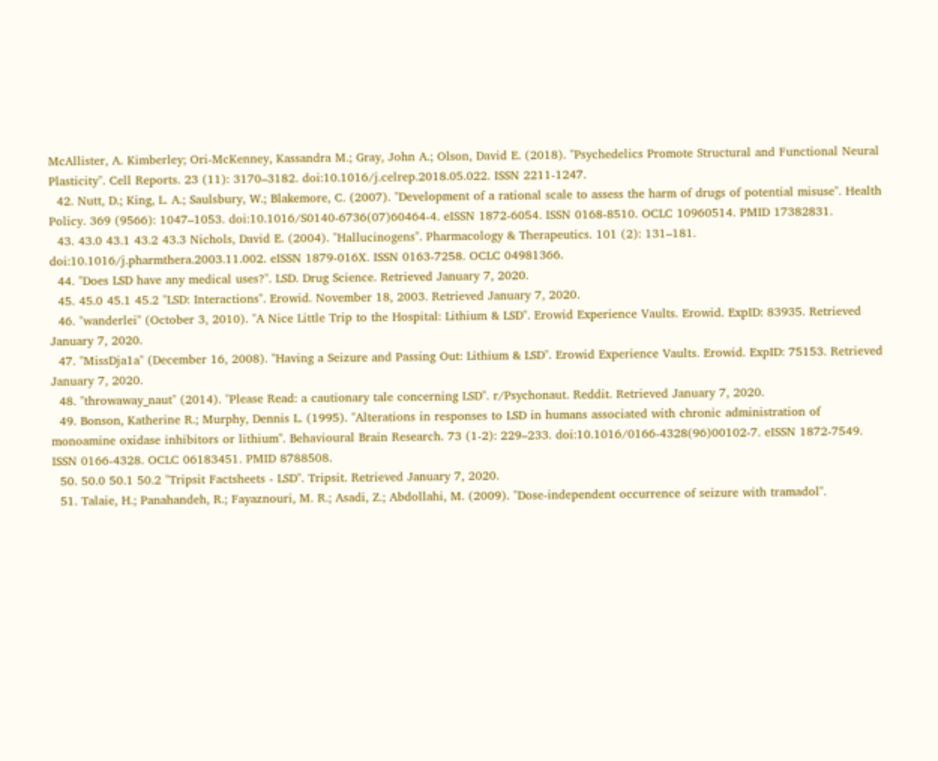McAllister, A. Kimberley; Ori-McKenney, Kassandra M.; Gray, John A.; Olson, David E. (2018). "Psychedelics Promote Structural and Functional Neural Plasticity". Cell Reports. 23 (11): 3170–3182. doi:10.1016/j.celrep.2018.05.022. ISSN 2211-1247.
  42. Nutt, D.; King, L. A.; Saulsbury, W.; Blakemore, C. (2007). "Development of a rational scale to assess the harm of drugs of potential misuse". Health Policy. 369 (9566): 1047–1053. doi:10.1016/S0140-6736(07)60464-4. eISSN 1872-6054. ISSN 0168-8510. OCLC 10960514. PMID 17382831.
  43. 43.0 43.1 43.2 43.3 Nichols, David E. (2004). "Hallucinogens". Pharmacology & Therapeutics. 101 (2): 131–181. doi:10.1016/j.pharmthera.2003.11.002. eISSN 1879-016X. ISSN 0163-7258. OCLC 04981366.
  44. "Does LSD have any medical uses?". LSD. Drug Science. Retrieved January 7, 2020.
  45. 45.0 45.1 45.2 "LSD: Interactions". Erowid. November 18, 2003. Retrieved January 7, 2020.
  46. "wanderlei" (October 3, 2010). "A Nice Little Trip to the Hospital: Lithium & LSD". Erowid Experience Vaults. Erowid. ExpID: 83935. Retrieved January 7, 2020.
  47. "MissDja1a" (December 16, 2008). "Having a Seizure and Passing Out: Lithium & LSD". Erowid Experience Vaults. Erowid. ExpID: 75153. Retrieved January 7, 2020.
  48. "throwaway_naut" (2014). "Please Read: a cautionary tale concerning LSD". r/Psychonaut. Reddit. Retrieved January 7, 2020.
  49. Bonson, Katherine R.; Murphy, Dennis L. (1995). "Alterations in responses to LSD in humans associated with chronic administration of monoamine oxidase inhibitors or lithium". Behavioural Brain Research. 73 (1-2): 229–233. doi:10.1016/0166-4328(96)00102-7. eISSN 1872-7549. ISSN 0166-4328. OCLC 06183451. PMID 8788508.
  50. 50.0 50.1 50.2 "Tripsit Factsheets - LSD". Tripsit. Retrieved January 7, 2020.
  51. Talaie, H.; Panahandeh, R.; Fayaznouri, M. R.; Asadi, Z.; Abdollahi, M. (2009). "Dose-independent occurrence of seizure with tramadol".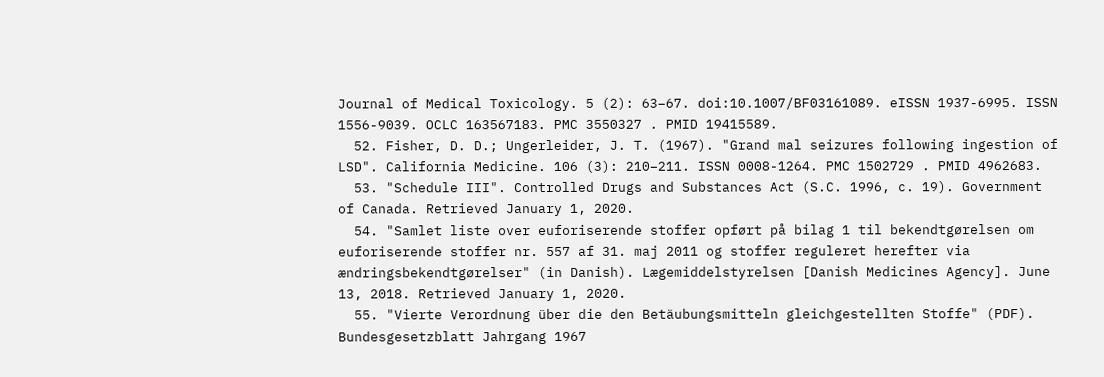Journal of Medical Toxicology. 5 (2): 63–67. doi:10.1007/BF03161089. eISSN 1937-6995. ISSN 1556-9039. OCLC 163567183. PMC 3550327 . PMID 19415589.
  52. Fisher, D. D.; Ungerleider, J. T. (1967). "Grand mal seizures following ingestion of LSD". California Medicine. 106 (3): 210–211. ISSN 0008-1264. PMC 1502729 . PMID 4962683.
  53. "Schedule III". Controlled Drugs and Substances Act (S.C. 1996, c. 19). Government of Canada. Retrieved January 1, 2020.
  54. "Samlet liste over euforiserende stoffer opført på bilag 1 til bekendtgørelsen om euforiserende stoffer nr. 557 af 31. maj 2011 og stoffer reguleret herefter via ændringsbekendtgørelser" (in Danish). Lægemiddelstyrelsen [Danish Medicines Agency]. June 13, 2018. Retrieved January 1, 2020.
  55. "Vierte Verordnung über die den Betäubungsmitteln gleichgestellten Stoffe" (PDF). Bundesgesetzblatt Jahrgang 1967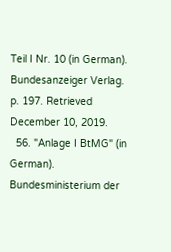Teil I Nr. 10 (in German). Bundesanzeiger Verlag. p. 197. Retrieved December 10, 2019.
  56. "Anlage I BtMG" (in German). Bundesministerium der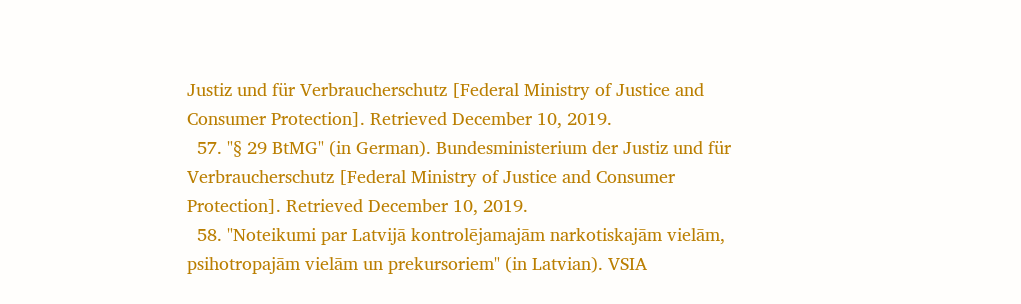Justiz und für Verbraucherschutz [Federal Ministry of Justice and Consumer Protection]. Retrieved December 10, 2019.
  57. "§ 29 BtMG" (in German). Bundesministerium der Justiz und für Verbraucherschutz [Federal Ministry of Justice and Consumer Protection]. Retrieved December 10, 2019.
  58. "Noteikumi par Latvijā kontrolējamajām narkotiskajām vielām, psihotropajām vielām un prekursoriem" (in Latvian). VSIA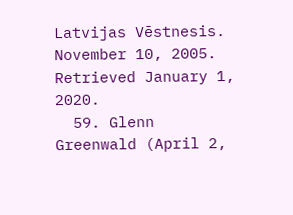Latvijas Vēstnesis. November 10, 2005. Retrieved January 1, 2020.
  59. Glenn Greenwald (April 2,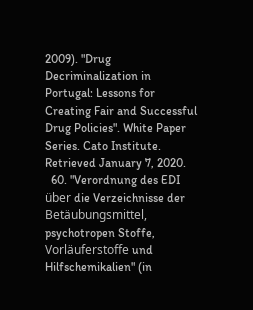2009). "Drug Decriminalization in Portugal: Lessons for Creating Fair and Successful Drug Policies". White Paper Series. Cato Institute. Retrieved January 7, 2020.
  60. "Verordnung des EDI über die Verzeichnisse der Betäubungsmittel, psychotropen Stoffe, Vorläuferstoffe und Hilfschemikalien" (in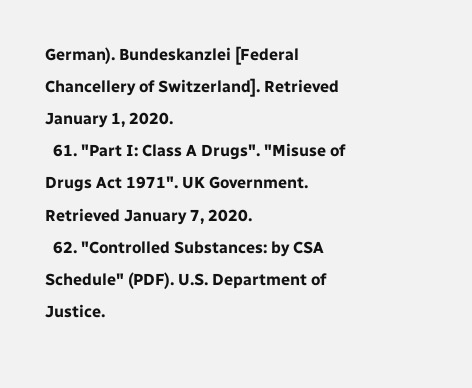German). Bundeskanzlei [Federal Chancellery of Switzerland]. Retrieved January 1, 2020.
  61. "Part I: Class A Drugs". "Misuse of Drugs Act 1971". UK Government. Retrieved January 7, 2020.
  62. "Controlled Substances: by CSA Schedule" (PDF). U.S. Department of Justice.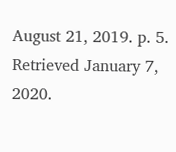August 21, 2019. p. 5. Retrieved January 7, 2020.